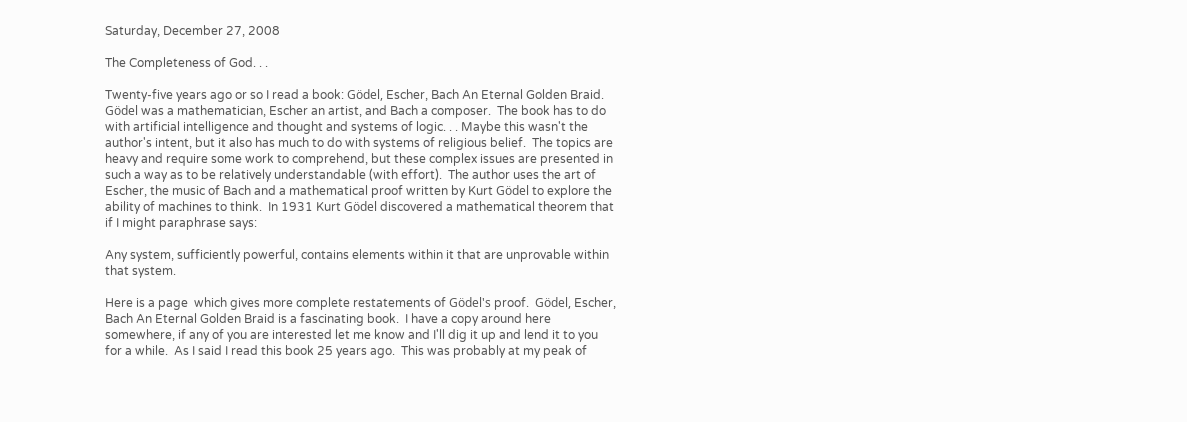Saturday, December 27, 2008

The Completeness of God. . .

Twenty-five years ago or so I read a book: Gödel, Escher, Bach An Eternal Golden Braid.  Gödel was a mathematician, Escher an artist, and Bach a composer.  The book has to do with artificial intelligence and thought and systems of logic. . . Maybe this wasn't the author's intent, but it also has much to do with systems of religious belief.  The topics are heavy and require some work to comprehend, but these complex issues are presented in such a way as to be relatively understandable (with effort).  The author uses the art of Escher, the music of Bach and a mathematical proof written by Kurt Gödel to explore the ability of machines to think.  In 1931 Kurt Gödel discovered a mathematical theorem that if I might paraphrase says:

Any system, sufficiently powerful, contains elements within it that are unprovable within that system.

Here is a page  which gives more complete restatements of Gödel's proof.  Gödel, Escher, Bach An Eternal Golden Braid is a fascinating book.  I have a copy around here somewhere, if any of you are interested let me know and I'll dig it up and lend it to you for a while.  As I said I read this book 25 years ago.  This was probably at my peak of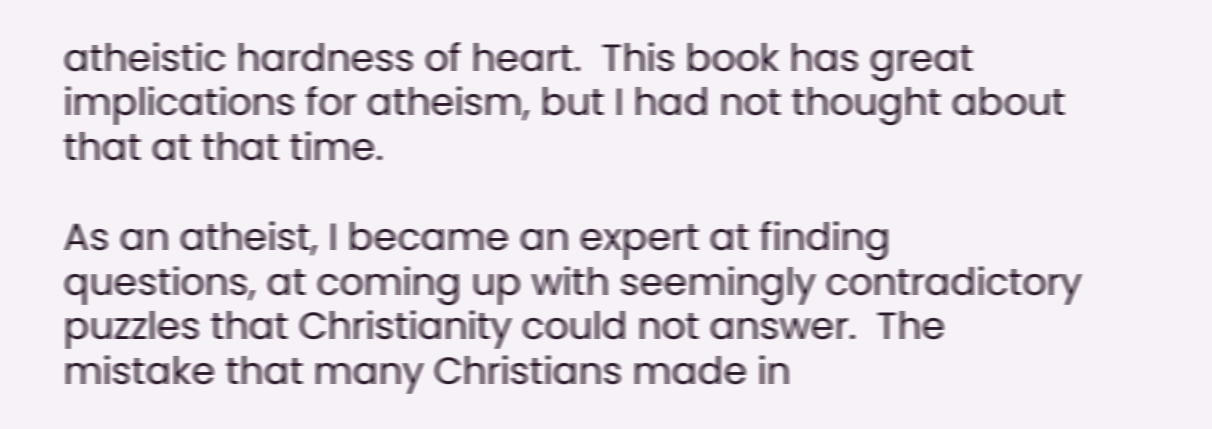atheistic hardness of heart.  This book has great implications for atheism, but I had not thought about that at that time.

As an atheist, I became an expert at finding questions, at coming up with seemingly contradictory puzzles that Christianity could not answer.  The mistake that many Christians made in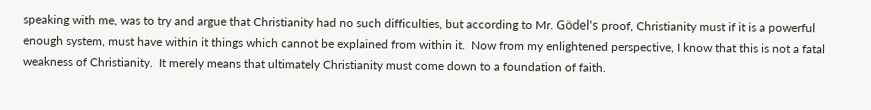speaking with me, was to try and argue that Christianity had no such difficulties, but according to Mr. Gödel's proof, Christianity must if it is a powerful enough system, must have within it things which cannot be explained from within it.  Now from my enlightened perspective, I know that this is not a fatal weakness of Christianity.  It merely means that ultimately Christianity must come down to a foundation of faith.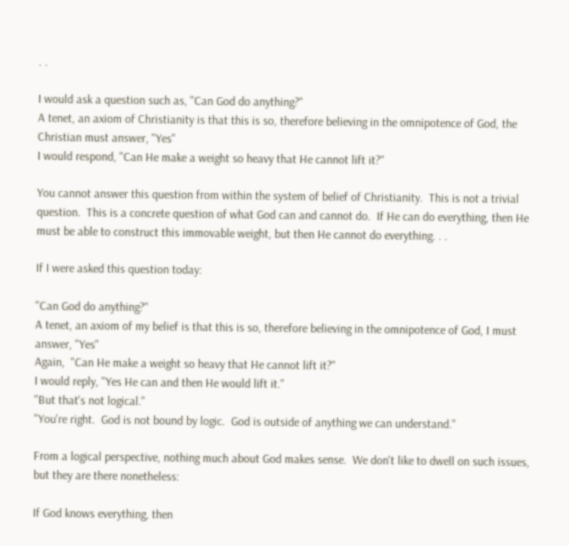. .

I would ask a question such as, "Can God do anything?"
A tenet, an axiom of Christianity is that this is so, therefore believing in the omnipotence of God, the Christian must answer, "Yes"
I would respond, "Can He make a weight so heavy that He cannot lift it?"

You cannot answer this question from within the system of belief of Christianity.  This is not a trivial question.  This is a concrete question of what God can and cannot do.  If He can do everything, then He must be able to construct this immovable weight, but then He cannot do everything. . .

If I were asked this question today:

"Can God do anything?"
A tenet, an axiom of my belief is that this is so, therefore believing in the omnipotence of God, I must answer, "Yes"
Again,  "Can He make a weight so heavy that He cannot lift it?"
I would reply, "Yes He can and then He would lift it."
"But that's not logical."
"You're right.  God is not bound by logic.  God is outside of anything we can understand."

From a logical perspective, nothing much about God makes sense.  We don't like to dwell on such issues, but they are there nonetheless:

If God knows everything, then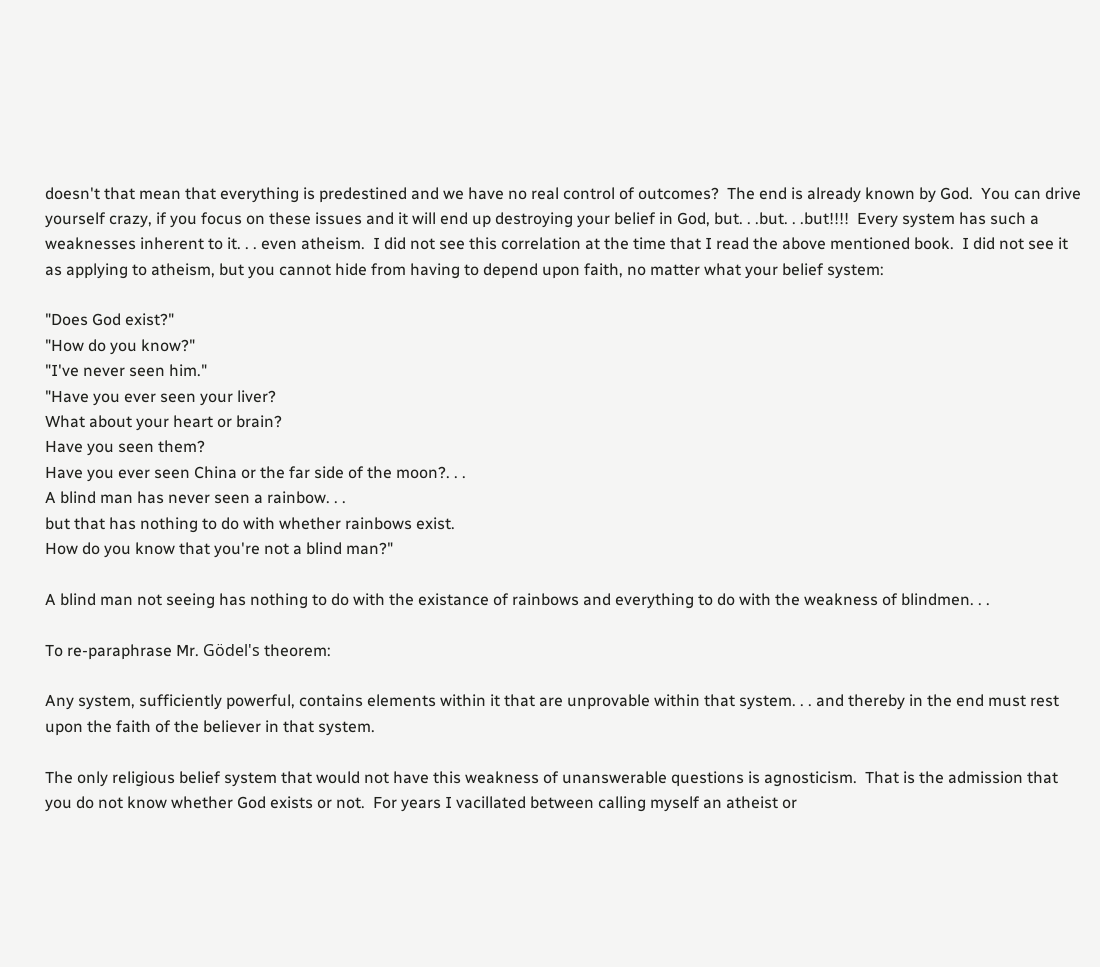doesn't that mean that everything is predestined and we have no real control of outcomes?  The end is already known by God.  You can drive yourself crazy, if you focus on these issues and it will end up destroying your belief in God, but. . .but. . .but!!!!  Every system has such a weaknesses inherent to it. . . even atheism.  I did not see this correlation at the time that I read the above mentioned book.  I did not see it as applying to atheism, but you cannot hide from having to depend upon faith, no matter what your belief system:

"Does God exist?"
"How do you know?"
"I've never seen him."
"Have you ever seen your liver?
What about your heart or brain?
Have you seen them?
Have you ever seen China or the far side of the moon?. . .
A blind man has never seen a rainbow. . .
but that has nothing to do with whether rainbows exist.
How do you know that you're not a blind man?"

A blind man not seeing has nothing to do with the existance of rainbows and everything to do with the weakness of blindmen. . .

To re-paraphrase Mr. Gödel's theorem:

Any system, sufficiently powerful, contains elements within it that are unprovable within that system. . . and thereby in the end must rest upon the faith of the believer in that system.

The only religious belief system that would not have this weakness of unanswerable questions is agnosticism.  That is the admission that you do not know whether God exists or not.  For years I vacillated between calling myself an atheist or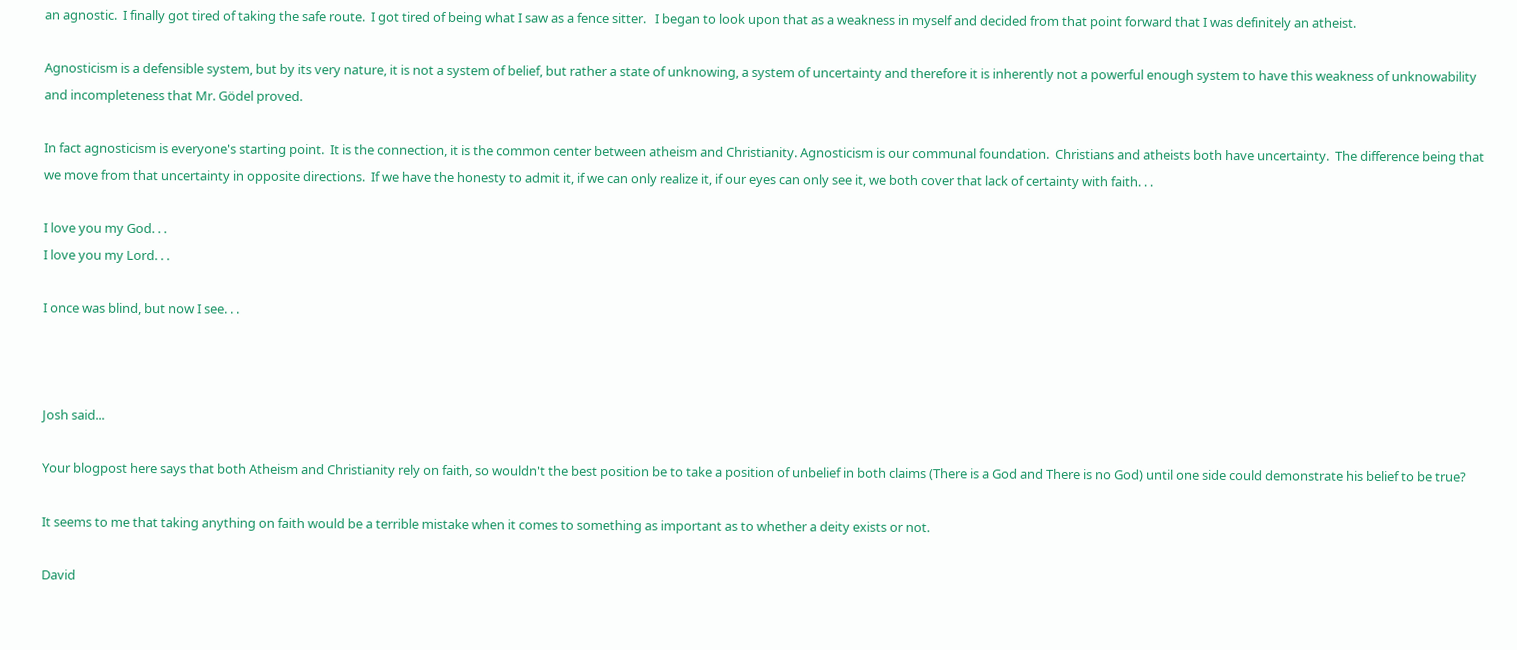an agnostic.  I finally got tired of taking the safe route.  I got tired of being what I saw as a fence sitter.   I began to look upon that as a weakness in myself and decided from that point forward that I was definitely an atheist.

Agnosticism is a defensible system, but by its very nature, it is not a system of belief, but rather a state of unknowing, a system of uncertainty and therefore it is inherently not a powerful enough system to have this weakness of unknowability and incompleteness that Mr. Gödel proved.

In fact agnosticism is everyone's starting point.  It is the connection, it is the common center between atheism and Christianity. Agnosticism is our communal foundation.  Christians and atheists both have uncertainty.  The difference being that we move from that uncertainty in opposite directions.  If we have the honesty to admit it, if we can only realize it, if our eyes can only see it, we both cover that lack of certainty with faith. . .

I love you my God. . .
I love you my Lord. . .

I once was blind, but now I see. . .



Josh said...

Your blogpost here says that both Atheism and Christianity rely on faith, so wouldn't the best position be to take a position of unbelief in both claims (There is a God and There is no God) until one side could demonstrate his belief to be true?

It seems to me that taking anything on faith would be a terrible mistake when it comes to something as important as to whether a deity exists or not.

David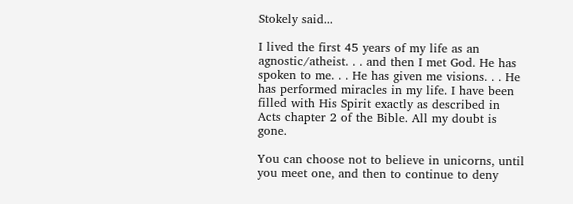Stokely said...

I lived the first 45 years of my life as an agnostic/atheist. . . and then I met God. He has spoken to me. . . He has given me visions. . . He has performed miracles in my life. I have been filled with His Spirit exactly as described in Acts chapter 2 of the Bible. All my doubt is gone.

You can choose not to believe in unicorns, until you meet one, and then to continue to deny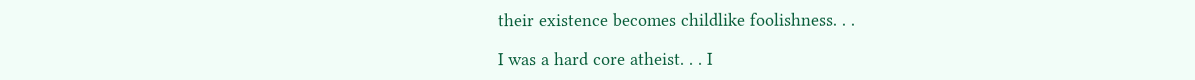their existence becomes childlike foolishness. . .

I was a hard core atheist. . . I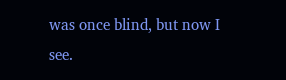was once blind, but now I see.